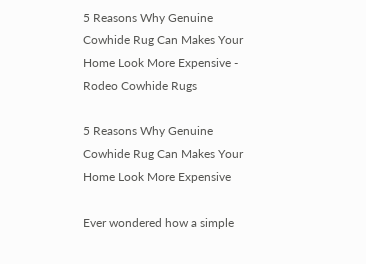5 Reasons Why Genuine Cowhide Rug Can Makes Your Home Look More Expensive - Rodeo Cowhide Rugs

5 Reasons Why Genuine Cowhide Rug Can Makes Your Home Look More Expensive

Ever wondered how a simple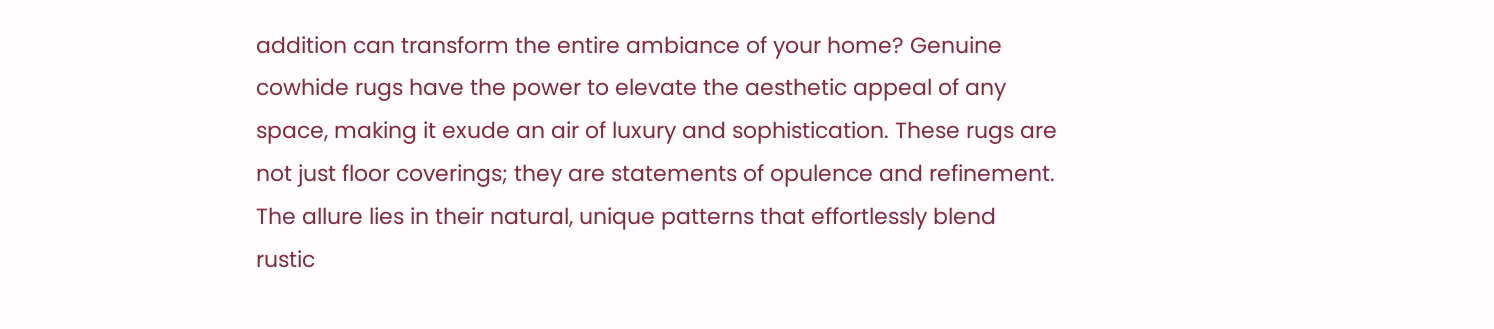addition can transform the entire ambiance of your home? Genuine cowhide rugs have the power to elevate the aesthetic appeal of any space, making it exude an air of luxury and sophistication. These rugs are not just floor coverings; they are statements of opulence and refinement. The allure lies in their natural, unique patterns that effortlessly blend rustic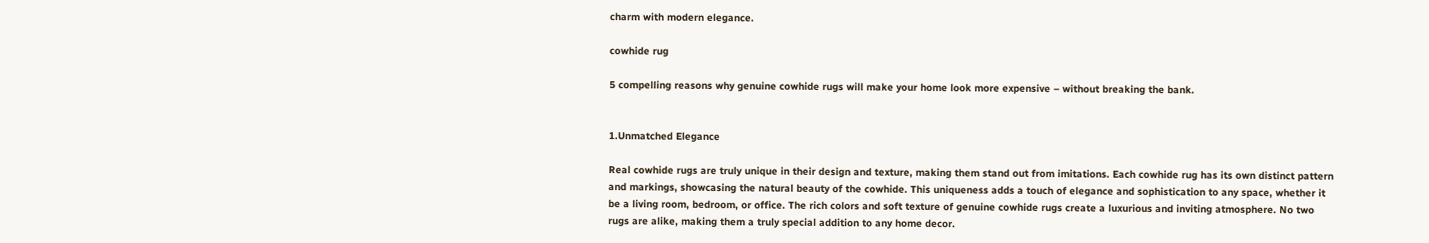charm with modern elegance.

cowhide rug

5 compelling reasons why genuine cowhide rugs will make your home look more expensive – without breaking the bank.


1.Unmatched Elegance

Real cowhide rugs are truly unique in their design and texture, making them stand out from imitations. Each cowhide rug has its own distinct pattern and markings, showcasing the natural beauty of the cowhide. This uniqueness adds a touch of elegance and sophistication to any space, whether it be a living room, bedroom, or office. The rich colors and soft texture of genuine cowhide rugs create a luxurious and inviting atmosphere. No two rugs are alike, making them a truly special addition to any home decor.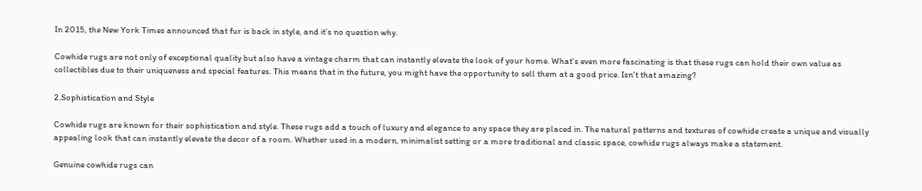In 2015, the New York Times announced that fur is back in style, and it’s no question why.

Cowhide rugs are not only of exceptional quality but also have a vintage charm that can instantly elevate the look of your home. What's even more fascinating is that these rugs can hold their own value as collectibles due to their uniqueness and special features. This means that in the future, you might have the opportunity to sell them at a good price. Isn't that amazing?

2.Sophistication and Style

Cowhide rugs are known for their sophistication and style. These rugs add a touch of luxury and elegance to any space they are placed in. The natural patterns and textures of cowhide create a unique and visually appealing look that can instantly elevate the decor of a room. Whether used in a modern, minimalist setting or a more traditional and classic space, cowhide rugs always make a statement.

Genuine cowhide rugs can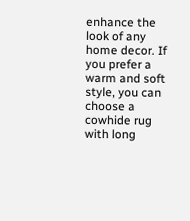enhance the look of any home decor. If you prefer a warm and soft style, you can choose a cowhide rug with long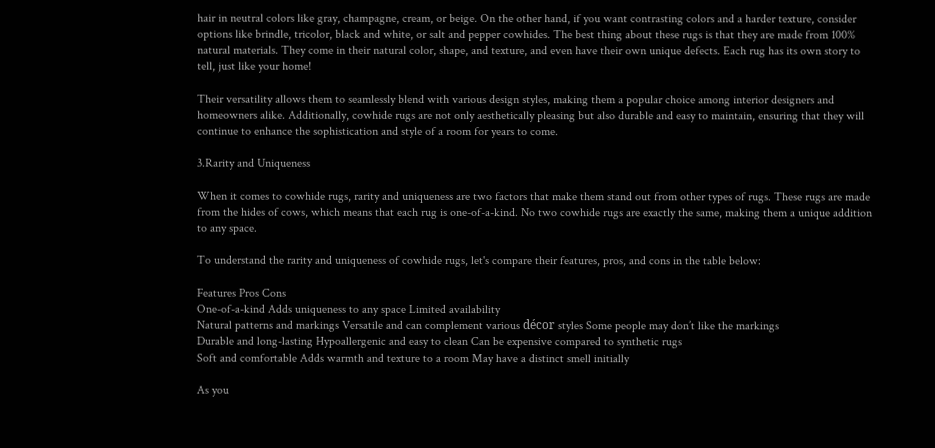hair in neutral colors like gray, champagne, cream, or beige. On the other hand, if you want contrasting colors and a harder texture, consider options like brindle, tricolor, black and white, or salt and pepper cowhides. The best thing about these rugs is that they are made from 100% natural materials. They come in their natural color, shape, and texture, and even have their own unique defects. Each rug has its own story to tell, just like your home!

Their versatility allows them to seamlessly blend with various design styles, making them a popular choice among interior designers and homeowners alike. Additionally, cowhide rugs are not only aesthetically pleasing but also durable and easy to maintain, ensuring that they will continue to enhance the sophistication and style of a room for years to come.

3.Rarity and Uniqueness

When it comes to cowhide rugs, rarity and uniqueness are two factors that make them stand out from other types of rugs. These rugs are made from the hides of cows, which means that each rug is one-of-a-kind. No two cowhide rugs are exactly the same, making them a unique addition to any space.

To understand the rarity and uniqueness of cowhide rugs, let's compare their features, pros, and cons in the table below:

Features Pros Cons
One-of-a-kind Adds uniqueness to any space Limited availability
Natural patterns and markings Versatile and can complement various décor styles Some people may don’t like the markings
Durable and long-lasting Hypoallergenic and easy to clean Can be expensive compared to synthetic rugs
Soft and comfortable Adds warmth and texture to a room May have a distinct smell initially

As you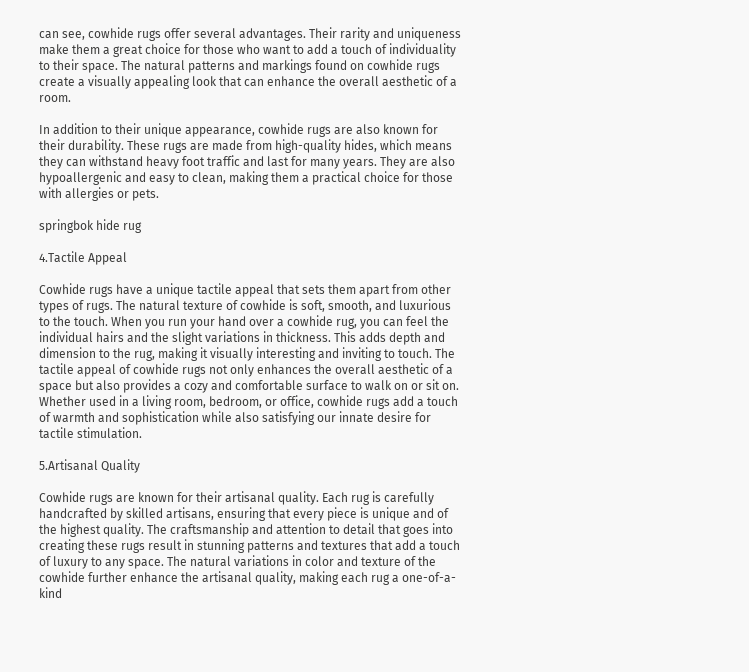can see, cowhide rugs offer several advantages. Their rarity and uniqueness make them a great choice for those who want to add a touch of individuality to their space. The natural patterns and markings found on cowhide rugs create a visually appealing look that can enhance the overall aesthetic of a room.

In addition to their unique appearance, cowhide rugs are also known for their durability. These rugs are made from high-quality hides, which means they can withstand heavy foot traffic and last for many years. They are also hypoallergenic and easy to clean, making them a practical choice for those with allergies or pets.

springbok hide rug

4.Tactile Appeal

Cowhide rugs have a unique tactile appeal that sets them apart from other types of rugs. The natural texture of cowhide is soft, smooth, and luxurious to the touch. When you run your hand over a cowhide rug, you can feel the individual hairs and the slight variations in thickness. This adds depth and dimension to the rug, making it visually interesting and inviting to touch. The tactile appeal of cowhide rugs not only enhances the overall aesthetic of a space but also provides a cozy and comfortable surface to walk on or sit on. Whether used in a living room, bedroom, or office, cowhide rugs add a touch of warmth and sophistication while also satisfying our innate desire for tactile stimulation.

5.Artisanal Quality

Cowhide rugs are known for their artisanal quality. Each rug is carefully handcrafted by skilled artisans, ensuring that every piece is unique and of the highest quality. The craftsmanship and attention to detail that goes into creating these rugs result in stunning patterns and textures that add a touch of luxury to any space. The natural variations in color and texture of the cowhide further enhance the artisanal quality, making each rug a one-of-a-kind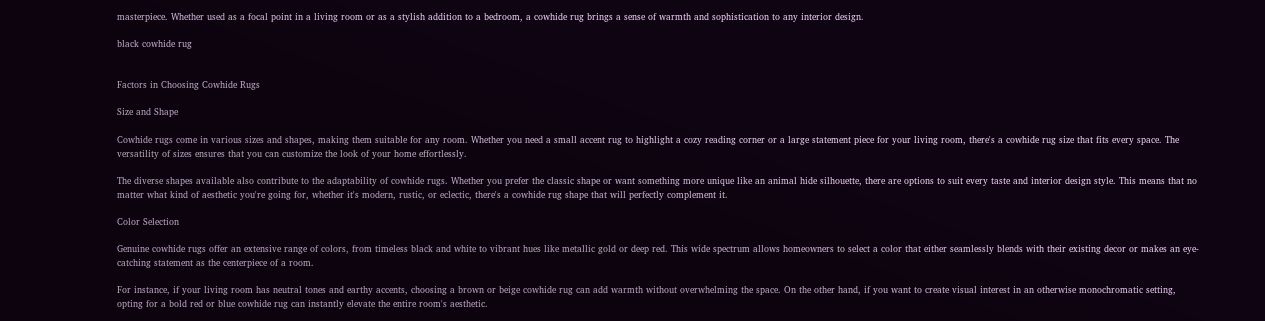masterpiece. Whether used as a focal point in a living room or as a stylish addition to a bedroom, a cowhide rug brings a sense of warmth and sophistication to any interior design.

black cowhide rug


Factors in Choosing Cowhide Rugs

Size and Shape

Cowhide rugs come in various sizes and shapes, making them suitable for any room. Whether you need a small accent rug to highlight a cozy reading corner or a large statement piece for your living room, there's a cowhide rug size that fits every space. The versatility of sizes ensures that you can customize the look of your home effortlessly.

The diverse shapes available also contribute to the adaptability of cowhide rugs. Whether you prefer the classic shape or want something more unique like an animal hide silhouette, there are options to suit every taste and interior design style. This means that no matter what kind of aesthetic you're going for, whether it's modern, rustic, or eclectic, there's a cowhide rug shape that will perfectly complement it.

Color Selection

Genuine cowhide rugs offer an extensive range of colors, from timeless black and white to vibrant hues like metallic gold or deep red. This wide spectrum allows homeowners to select a color that either seamlessly blends with their existing decor or makes an eye-catching statement as the centerpiece of a room.

For instance, if your living room has neutral tones and earthy accents, choosing a brown or beige cowhide rug can add warmth without overwhelming the space. On the other hand, if you want to create visual interest in an otherwise monochromatic setting, opting for a bold red or blue cowhide rug can instantly elevate the entire room's aesthetic.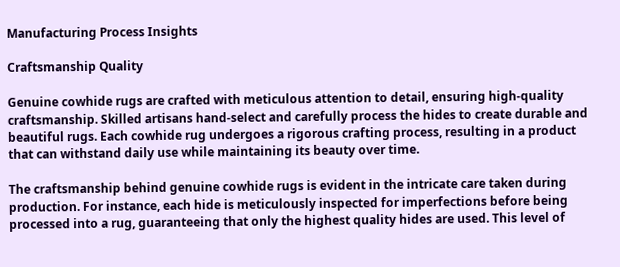Manufacturing Process Insights

Craftsmanship Quality

Genuine cowhide rugs are crafted with meticulous attention to detail, ensuring high-quality craftsmanship. Skilled artisans hand-select and carefully process the hides to create durable and beautiful rugs. Each cowhide rug undergoes a rigorous crafting process, resulting in a product that can withstand daily use while maintaining its beauty over time.

The craftsmanship behind genuine cowhide rugs is evident in the intricate care taken during production. For instance, each hide is meticulously inspected for imperfections before being processed into a rug, guaranteeing that only the highest quality hides are used. This level of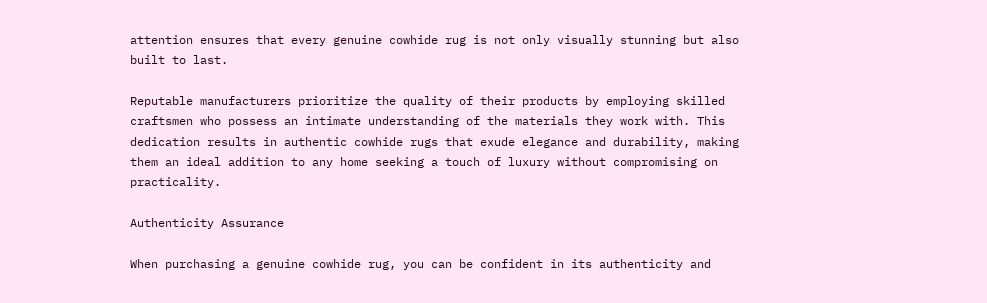attention ensures that every genuine cowhide rug is not only visually stunning but also built to last.

Reputable manufacturers prioritize the quality of their products by employing skilled craftsmen who possess an intimate understanding of the materials they work with. This dedication results in authentic cowhide rugs that exude elegance and durability, making them an ideal addition to any home seeking a touch of luxury without compromising on practicality.

Authenticity Assurance

When purchasing a genuine cowhide rug, you can be confident in its authenticity and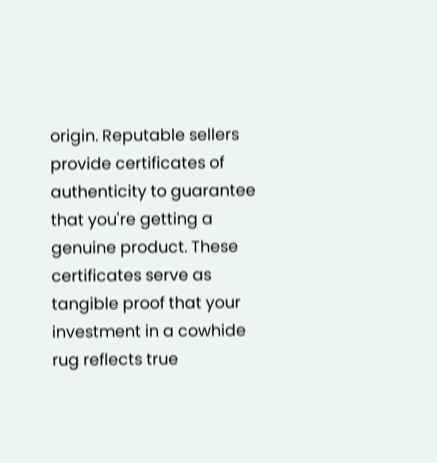origin. Reputable sellers provide certificates of authenticity to guarantee that you're getting a genuine product. These certificates serve as tangible proof that your investment in a cowhide rug reflects true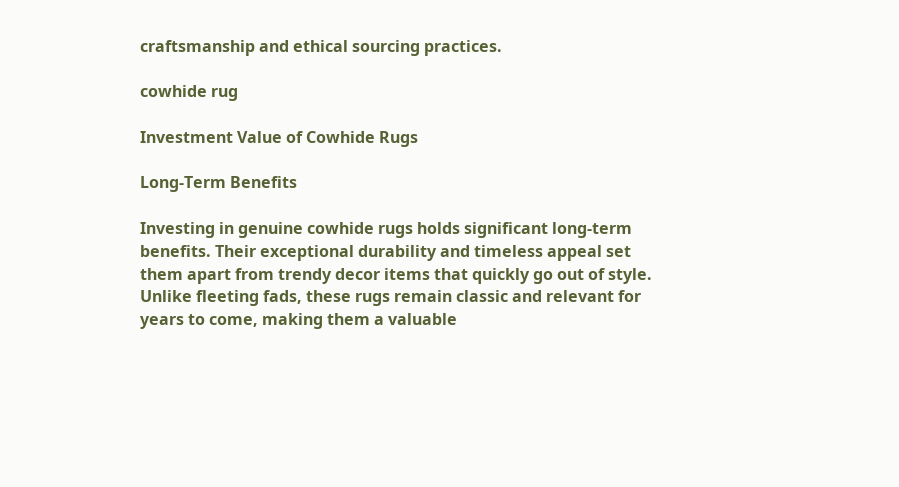craftsmanship and ethical sourcing practices.

cowhide rug

Investment Value of Cowhide Rugs

Long-Term Benefits

Investing in genuine cowhide rugs holds significant long-term benefits. Their exceptional durability and timeless appeal set them apart from trendy decor items that quickly go out of style. Unlike fleeting fads, these rugs remain classic and relevant for years to come, making them a valuable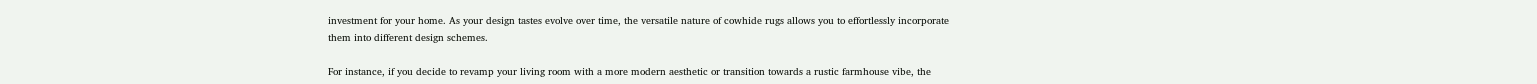investment for your home. As your design tastes evolve over time, the versatile nature of cowhide rugs allows you to effortlessly incorporate them into different design schemes.

For instance, if you decide to revamp your living room with a more modern aesthetic or transition towards a rustic farmhouse vibe, the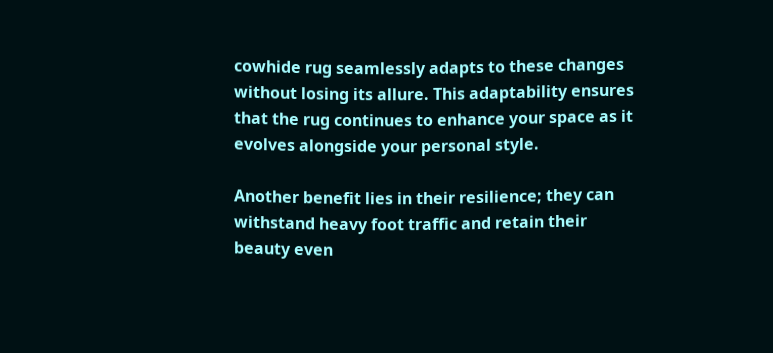cowhide rug seamlessly adapts to these changes without losing its allure. This adaptability ensures that the rug continues to enhance your space as it evolves alongside your personal style.

Another benefit lies in their resilience; they can withstand heavy foot traffic and retain their beauty even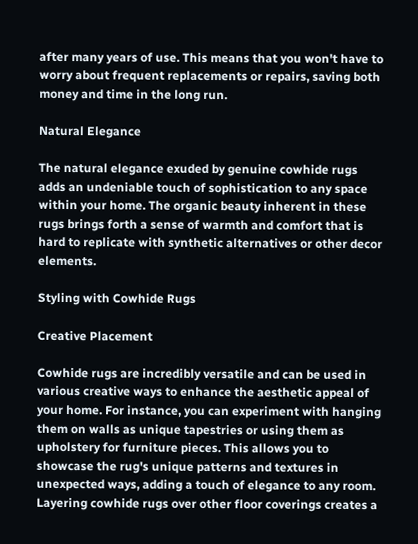after many years of use. This means that you won't have to worry about frequent replacements or repairs, saving both money and time in the long run.

Natural Elegance

The natural elegance exuded by genuine cowhide rugs adds an undeniable touch of sophistication to any space within your home. The organic beauty inherent in these rugs brings forth a sense of warmth and comfort that is hard to replicate with synthetic alternatives or other decor elements.

Styling with Cowhide Rugs

Creative Placement

Cowhide rugs are incredibly versatile and can be used in various creative ways to enhance the aesthetic appeal of your home. For instance, you can experiment with hanging them on walls as unique tapestries or using them as upholstery for furniture pieces. This allows you to showcase the rug's unique patterns and textures in unexpected ways, adding a touch of elegance to any room. Layering cowhide rugs over other floor coverings creates a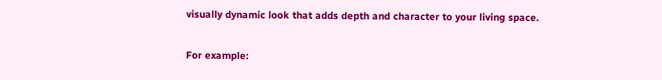visually dynamic look that adds depth and character to your living space.

For example: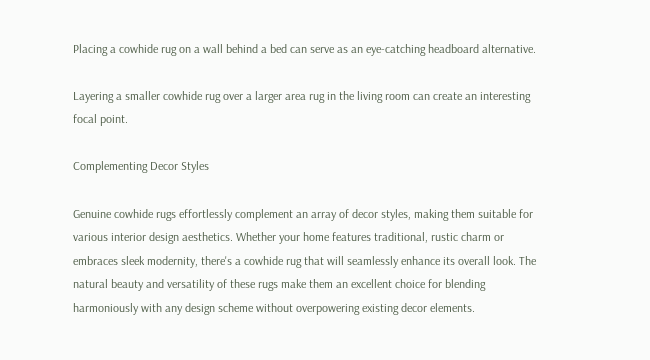Placing a cowhide rug on a wall behind a bed can serve as an eye-catching headboard alternative.

Layering a smaller cowhide rug over a larger area rug in the living room can create an interesting focal point.

Complementing Decor Styles

Genuine cowhide rugs effortlessly complement an array of decor styles, making them suitable for various interior design aesthetics. Whether your home features traditional, rustic charm or embraces sleek modernity, there's a cowhide rug that will seamlessly enhance its overall look. The natural beauty and versatility of these rugs make them an excellent choice for blending harmoniously with any design scheme without overpowering existing decor elements.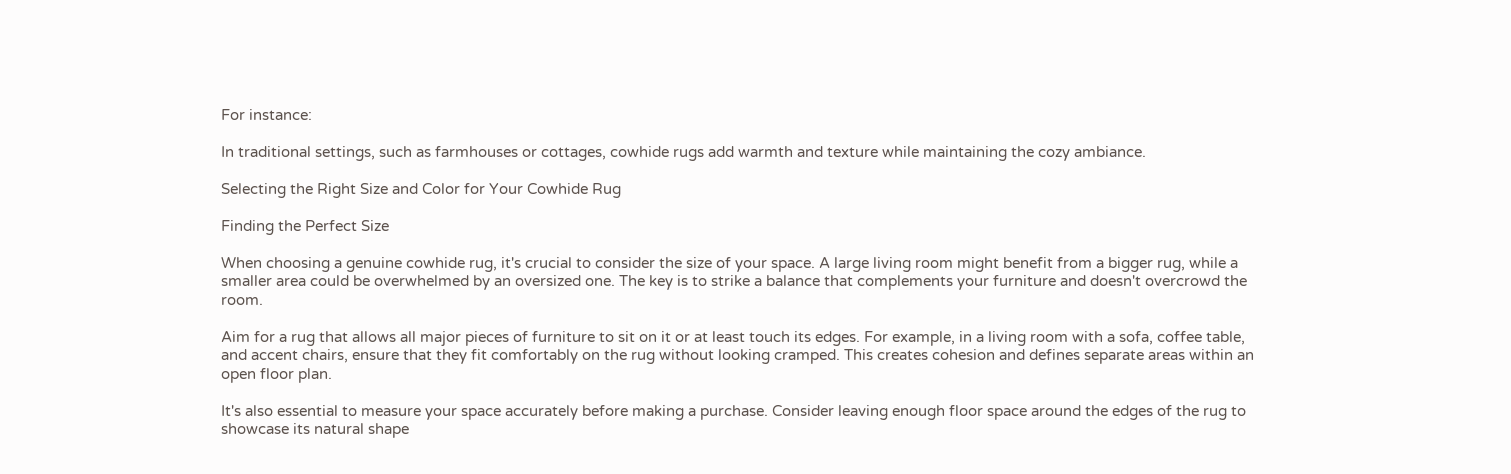For instance:

In traditional settings, such as farmhouses or cottages, cowhide rugs add warmth and texture while maintaining the cozy ambiance.

Selecting the Right Size and Color for Your Cowhide Rug

Finding the Perfect Size

When choosing a genuine cowhide rug, it's crucial to consider the size of your space. A large living room might benefit from a bigger rug, while a smaller area could be overwhelmed by an oversized one. The key is to strike a balance that complements your furniture and doesn't overcrowd the room.

Aim for a rug that allows all major pieces of furniture to sit on it or at least touch its edges. For example, in a living room with a sofa, coffee table, and accent chairs, ensure that they fit comfortably on the rug without looking cramped. This creates cohesion and defines separate areas within an open floor plan.

It's also essential to measure your space accurately before making a purchase. Consider leaving enough floor space around the edges of the rug to showcase its natural shape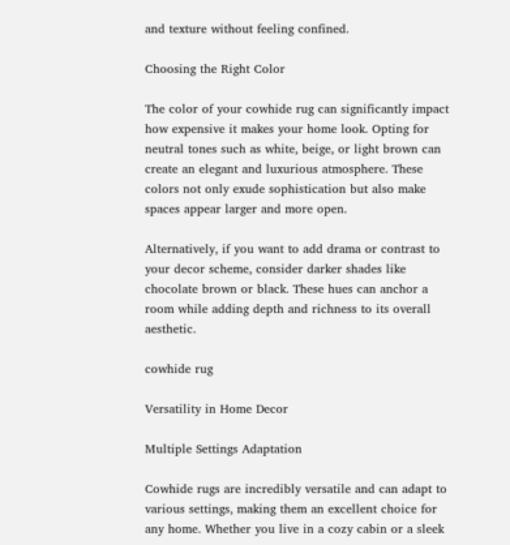and texture without feeling confined.

Choosing the Right Color

The color of your cowhide rug can significantly impact how expensive it makes your home look. Opting for neutral tones such as white, beige, or light brown can create an elegant and luxurious atmosphere. These colors not only exude sophistication but also make spaces appear larger and more open.

Alternatively, if you want to add drama or contrast to your decor scheme, consider darker shades like chocolate brown or black. These hues can anchor a room while adding depth and richness to its overall aesthetic.

cowhide rug

Versatility in Home Decor

Multiple Settings Adaptation

Cowhide rugs are incredibly versatile and can adapt to various settings, making them an excellent choice for any home. Whether you live in a cozy cabin or a sleek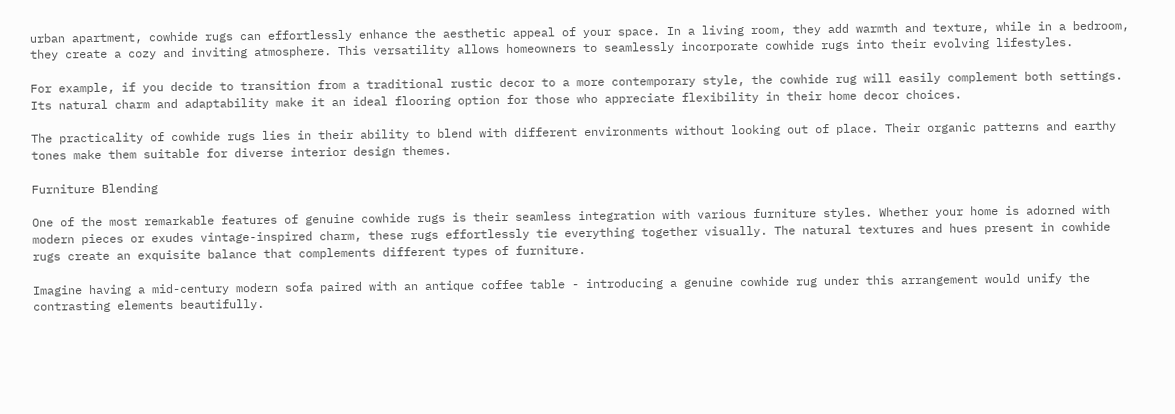urban apartment, cowhide rugs can effortlessly enhance the aesthetic appeal of your space. In a living room, they add warmth and texture, while in a bedroom, they create a cozy and inviting atmosphere. This versatility allows homeowners to seamlessly incorporate cowhide rugs into their evolving lifestyles.

For example, if you decide to transition from a traditional rustic decor to a more contemporary style, the cowhide rug will easily complement both settings. Its natural charm and adaptability make it an ideal flooring option for those who appreciate flexibility in their home decor choices.

The practicality of cowhide rugs lies in their ability to blend with different environments without looking out of place. Their organic patterns and earthy tones make them suitable for diverse interior design themes.

Furniture Blending

One of the most remarkable features of genuine cowhide rugs is their seamless integration with various furniture styles. Whether your home is adorned with modern pieces or exudes vintage-inspired charm, these rugs effortlessly tie everything together visually. The natural textures and hues present in cowhide rugs create an exquisite balance that complements different types of furniture.

Imagine having a mid-century modern sofa paired with an antique coffee table - introducing a genuine cowhide rug under this arrangement would unify the contrasting elements beautifully.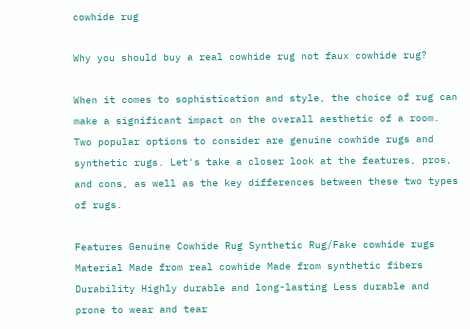cowhide rug

Why you should buy a real cowhide rug not faux cowhide rug?

When it comes to sophistication and style, the choice of rug can make a significant impact on the overall aesthetic of a room. Two popular options to consider are genuine cowhide rugs and synthetic rugs. Let's take a closer look at the features, pros, and cons, as well as the key differences between these two types of rugs.

Features Genuine Cowhide Rug Synthetic Rug/Fake cowhide rugs
Material Made from real cowhide Made from synthetic fibers
Durability Highly durable and long-lasting Less durable and prone to wear and tear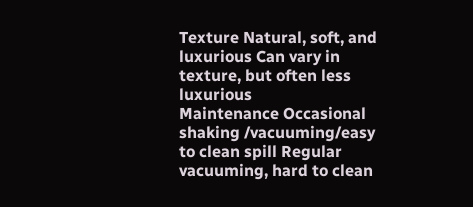Texture Natural, soft, and luxurious Can vary in texture, but often less luxurious
Maintenance Occasional shaking /vacuuming/easy to clean spill Regular vacuuming, hard to clean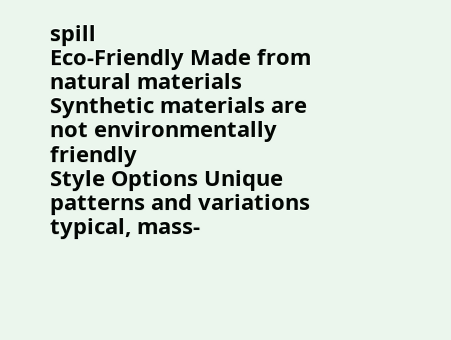spill
Eco-Friendly Made from natural materials Synthetic materials are not environmentally friendly
Style Options Unique patterns and variations typical, mass-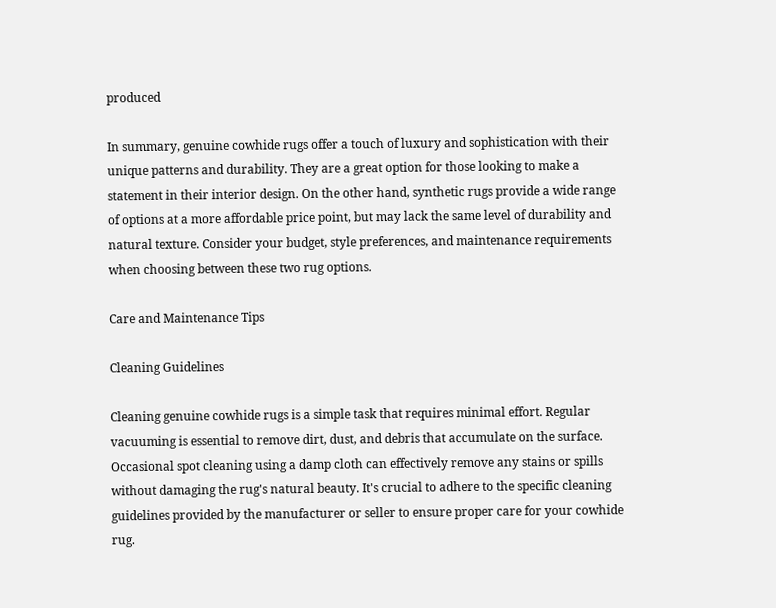produced

In summary, genuine cowhide rugs offer a touch of luxury and sophistication with their unique patterns and durability. They are a great option for those looking to make a statement in their interior design. On the other hand, synthetic rugs provide a wide range of options at a more affordable price point, but may lack the same level of durability and natural texture. Consider your budget, style preferences, and maintenance requirements when choosing between these two rug options.

Care and Maintenance Tips

Cleaning Guidelines

Cleaning genuine cowhide rugs is a simple task that requires minimal effort. Regular vacuuming is essential to remove dirt, dust, and debris that accumulate on the surface. Occasional spot cleaning using a damp cloth can effectively remove any stains or spills without damaging the rug's natural beauty. It's crucial to adhere to the specific cleaning guidelines provided by the manufacturer or seller to ensure proper care for your cowhide rug.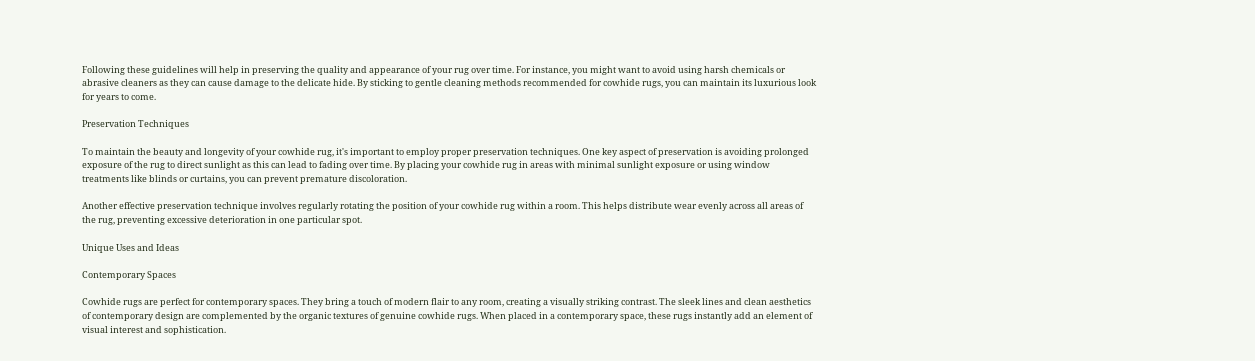Following these guidelines will help in preserving the quality and appearance of your rug over time. For instance, you might want to avoid using harsh chemicals or abrasive cleaners as they can cause damage to the delicate hide. By sticking to gentle cleaning methods recommended for cowhide rugs, you can maintain its luxurious look for years to come.

Preservation Techniques

To maintain the beauty and longevity of your cowhide rug, it's important to employ proper preservation techniques. One key aspect of preservation is avoiding prolonged exposure of the rug to direct sunlight as this can lead to fading over time. By placing your cowhide rug in areas with minimal sunlight exposure or using window treatments like blinds or curtains, you can prevent premature discoloration.

Another effective preservation technique involves regularly rotating the position of your cowhide rug within a room. This helps distribute wear evenly across all areas of the rug, preventing excessive deterioration in one particular spot.

Unique Uses and Ideas

Contemporary Spaces

Cowhide rugs are perfect for contemporary spaces. They bring a touch of modern flair to any room, creating a visually striking contrast. The sleek lines and clean aesthetics of contemporary design are complemented by the organic textures of genuine cowhide rugs. When placed in a contemporary space, these rugs instantly add an element of visual interest and sophistication.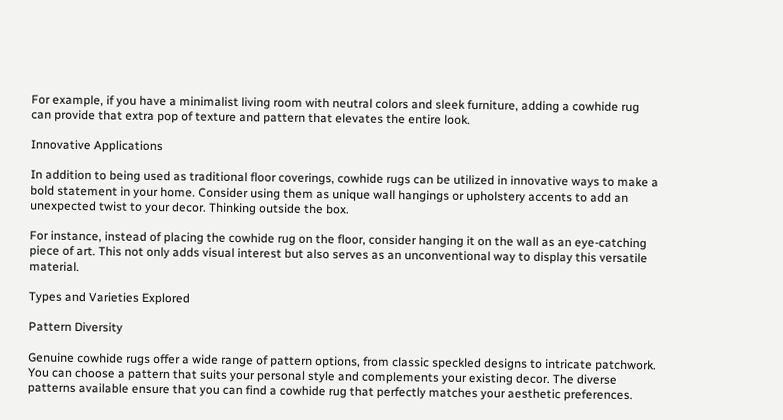For example, if you have a minimalist living room with neutral colors and sleek furniture, adding a cowhide rug can provide that extra pop of texture and pattern that elevates the entire look.

Innovative Applications

In addition to being used as traditional floor coverings, cowhide rugs can be utilized in innovative ways to make a bold statement in your home. Consider using them as unique wall hangings or upholstery accents to add an unexpected twist to your decor. Thinking outside the box.

For instance, instead of placing the cowhide rug on the floor, consider hanging it on the wall as an eye-catching piece of art. This not only adds visual interest but also serves as an unconventional way to display this versatile material.

Types and Varieties Explored

Pattern Diversity

Genuine cowhide rugs offer a wide range of pattern options, from classic speckled designs to intricate patchwork. You can choose a pattern that suits your personal style and complements your existing decor. The diverse patterns available ensure that you can find a cowhide rug that perfectly matches your aesthetic preferences.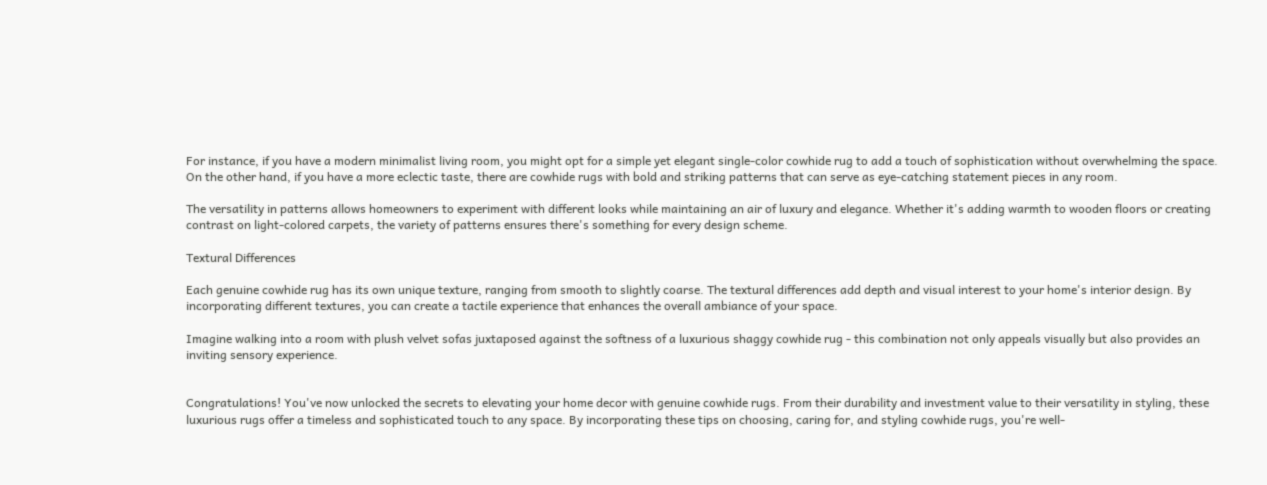For instance, if you have a modern minimalist living room, you might opt for a simple yet elegant single-color cowhide rug to add a touch of sophistication without overwhelming the space. On the other hand, if you have a more eclectic taste, there are cowhide rugs with bold and striking patterns that can serve as eye-catching statement pieces in any room.

The versatility in patterns allows homeowners to experiment with different looks while maintaining an air of luxury and elegance. Whether it's adding warmth to wooden floors or creating contrast on light-colored carpets, the variety of patterns ensures there's something for every design scheme.

Textural Differences

Each genuine cowhide rug has its own unique texture, ranging from smooth to slightly coarse. The textural differences add depth and visual interest to your home's interior design. By incorporating different textures, you can create a tactile experience that enhances the overall ambiance of your space.

Imagine walking into a room with plush velvet sofas juxtaposed against the softness of a luxurious shaggy cowhide rug - this combination not only appeals visually but also provides an inviting sensory experience.


Congratulations! You've now unlocked the secrets to elevating your home decor with genuine cowhide rugs. From their durability and investment value to their versatility in styling, these luxurious rugs offer a timeless and sophisticated touch to any space. By incorporating these tips on choosing, caring for, and styling cowhide rugs, you're well-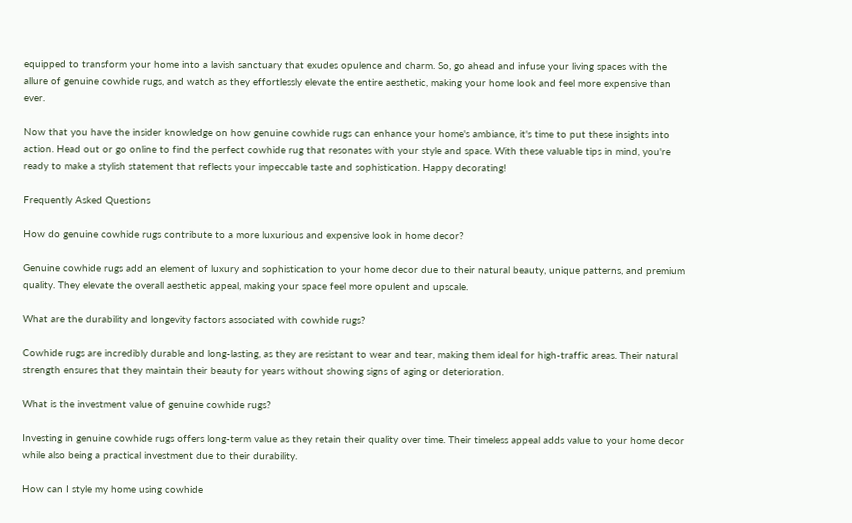equipped to transform your home into a lavish sanctuary that exudes opulence and charm. So, go ahead and infuse your living spaces with the allure of genuine cowhide rugs, and watch as they effortlessly elevate the entire aesthetic, making your home look and feel more expensive than ever.

Now that you have the insider knowledge on how genuine cowhide rugs can enhance your home's ambiance, it's time to put these insights into action. Head out or go online to find the perfect cowhide rug that resonates with your style and space. With these valuable tips in mind, you're ready to make a stylish statement that reflects your impeccable taste and sophistication. Happy decorating!

Frequently Asked Questions

How do genuine cowhide rugs contribute to a more luxurious and expensive look in home decor?

Genuine cowhide rugs add an element of luxury and sophistication to your home decor due to their natural beauty, unique patterns, and premium quality. They elevate the overall aesthetic appeal, making your space feel more opulent and upscale.

What are the durability and longevity factors associated with cowhide rugs?

Cowhide rugs are incredibly durable and long-lasting, as they are resistant to wear and tear, making them ideal for high-traffic areas. Their natural strength ensures that they maintain their beauty for years without showing signs of aging or deterioration.

What is the investment value of genuine cowhide rugs?

Investing in genuine cowhide rugs offers long-term value as they retain their quality over time. Their timeless appeal adds value to your home decor while also being a practical investment due to their durability.

How can I style my home using cowhide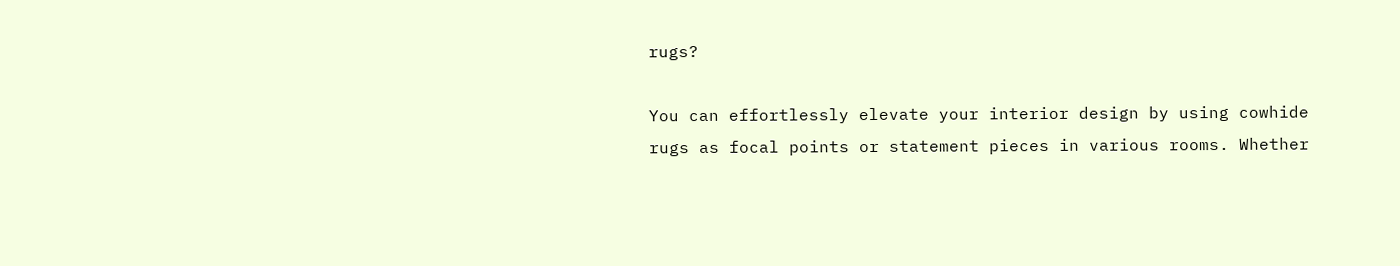rugs?

You can effortlessly elevate your interior design by using cowhide rugs as focal points or statement pieces in various rooms. Whether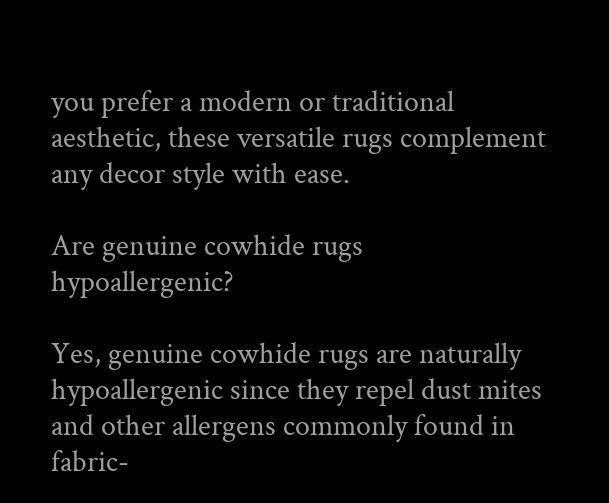you prefer a modern or traditional aesthetic, these versatile rugs complement any decor style with ease.

Are genuine cowhide rugs hypoallergenic?

Yes, genuine cowhide rugs are naturally hypoallergenic since they repel dust mites and other allergens commonly found in fabric-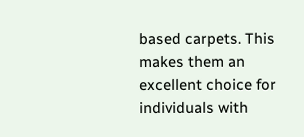based carpets. This makes them an excellent choice for individuals with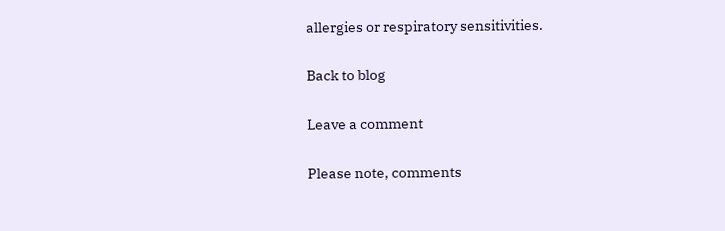allergies or respiratory sensitivities.

Back to blog

Leave a comment

Please note, comments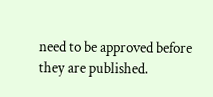need to be approved before they are published.